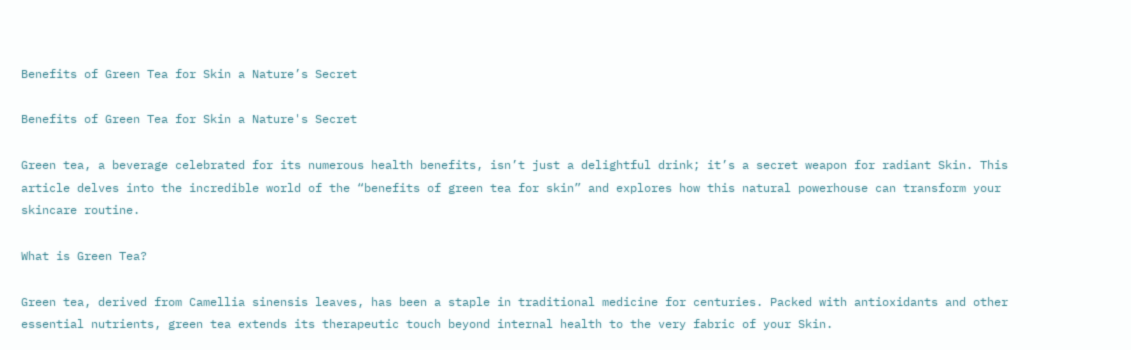Benefits of Green Tea for Skin a Nature’s Secret

Benefits of Green Tea for Skin a Nature's Secret

Green tea, a beverage celebrated for its numerous health benefits, isn’t just a delightful drink; it’s a secret weapon for radiant Skin. This article delves into the incredible world of the “benefits of green tea for skin” and explores how this natural powerhouse can transform your skincare routine.

What is Green Tea?

Green tea, derived from Camellia sinensis leaves, has been a staple in traditional medicine for centuries. Packed with antioxidants and other essential nutrients, green tea extends its therapeutic touch beyond internal health to the very fabric of your Skin.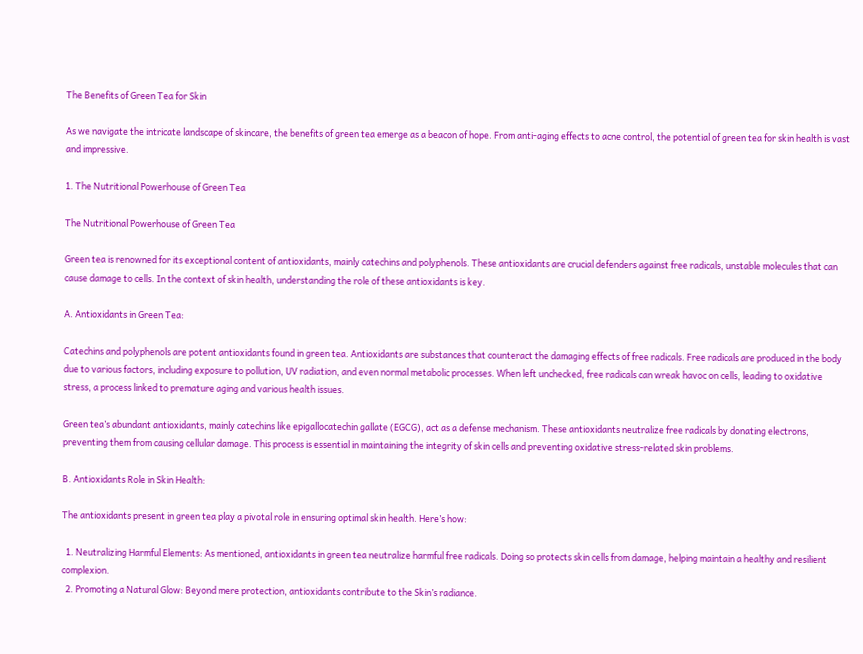The Benefits of Green Tea for Skin

As we navigate the intricate landscape of skincare, the benefits of green tea emerge as a beacon of hope. From anti-aging effects to acne control, the potential of green tea for skin health is vast and impressive.

1. The Nutritional Powerhouse of Green Tea

The Nutritional Powerhouse of Green Tea

Green tea is renowned for its exceptional content of antioxidants, mainly catechins and polyphenols. These antioxidants are crucial defenders against free radicals, unstable molecules that can cause damage to cells. In the context of skin health, understanding the role of these antioxidants is key.

A. Antioxidants in Green Tea:

Catechins and polyphenols are potent antioxidants found in green tea. Antioxidants are substances that counteract the damaging effects of free radicals. Free radicals are produced in the body due to various factors, including exposure to pollution, UV radiation, and even normal metabolic processes. When left unchecked, free radicals can wreak havoc on cells, leading to oxidative stress, a process linked to premature aging and various health issues.

Green tea’s abundant antioxidants, mainly catechins like epigallocatechin gallate (EGCG), act as a defense mechanism. These antioxidants neutralize free radicals by donating electrons, preventing them from causing cellular damage. This process is essential in maintaining the integrity of skin cells and preventing oxidative stress-related skin problems.

B. Antioxidants Role in Skin Health:

The antioxidants present in green tea play a pivotal role in ensuring optimal skin health. Here’s how:

  1. Neutralizing Harmful Elements: As mentioned, antioxidants in green tea neutralize harmful free radicals. Doing so protects skin cells from damage, helping maintain a healthy and resilient complexion.
  2. Promoting a Natural Glow: Beyond mere protection, antioxidants contribute to the Skin’s radiance.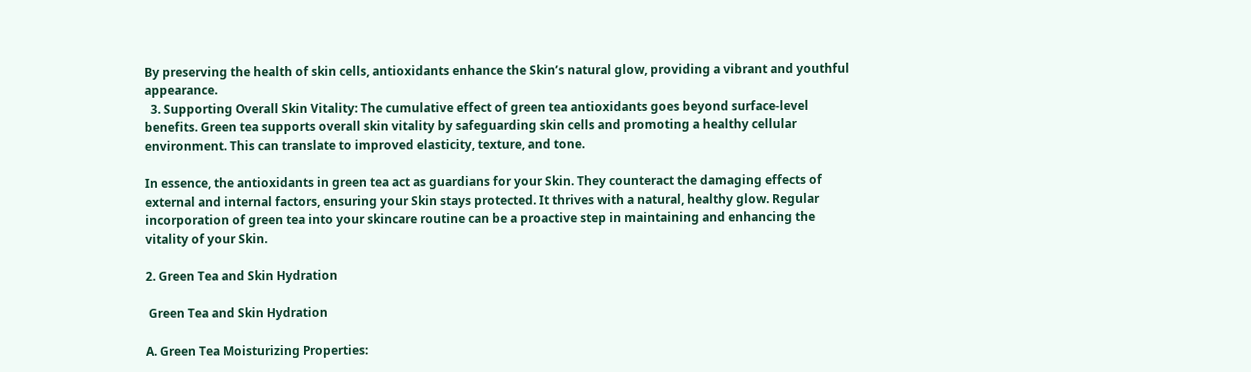By preserving the health of skin cells, antioxidants enhance the Skin’s natural glow, providing a vibrant and youthful appearance.
  3. Supporting Overall Skin Vitality: The cumulative effect of green tea antioxidants goes beyond surface-level benefits. Green tea supports overall skin vitality by safeguarding skin cells and promoting a healthy cellular environment. This can translate to improved elasticity, texture, and tone.

In essence, the antioxidants in green tea act as guardians for your Skin. They counteract the damaging effects of external and internal factors, ensuring your Skin stays protected. It thrives with a natural, healthy glow. Regular incorporation of green tea into your skincare routine can be a proactive step in maintaining and enhancing the vitality of your Skin.

2. Green Tea and Skin Hydration

 Green Tea and Skin Hydration

A. Green Tea Moisturizing Properties: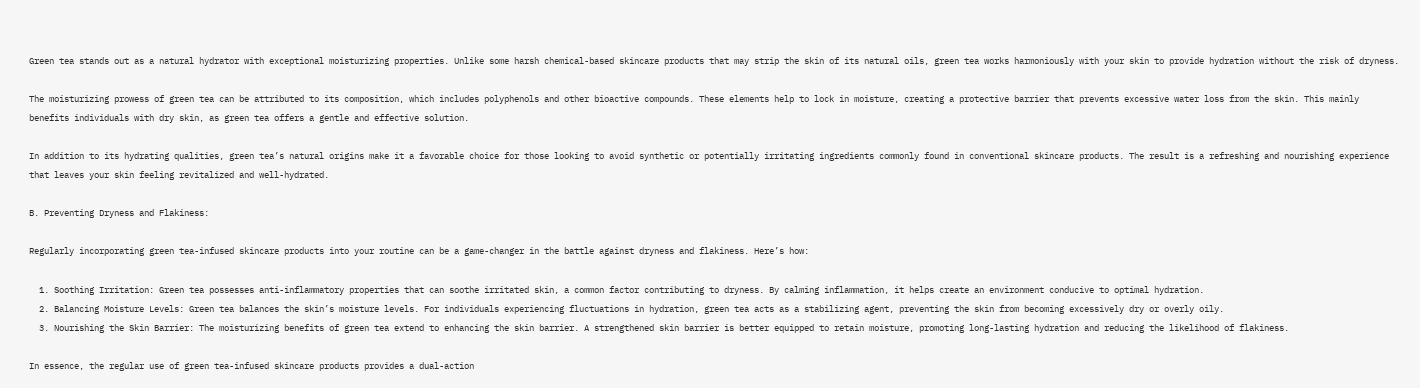Green tea stands out as a natural hydrator with exceptional moisturizing properties. Unlike some harsh chemical-based skincare products that may strip the skin of its natural oils, green tea works harmoniously with your skin to provide hydration without the risk of dryness.

The moisturizing prowess of green tea can be attributed to its composition, which includes polyphenols and other bioactive compounds. These elements help to lock in moisture, creating a protective barrier that prevents excessive water loss from the skin. This mainly benefits individuals with dry skin, as green tea offers a gentle and effective solution.

In addition to its hydrating qualities, green tea’s natural origins make it a favorable choice for those looking to avoid synthetic or potentially irritating ingredients commonly found in conventional skincare products. The result is a refreshing and nourishing experience that leaves your skin feeling revitalized and well-hydrated.

B. Preventing Dryness and Flakiness:

Regularly incorporating green tea-infused skincare products into your routine can be a game-changer in the battle against dryness and flakiness. Here’s how:

  1. Soothing Irritation: Green tea possesses anti-inflammatory properties that can soothe irritated skin, a common factor contributing to dryness. By calming inflammation, it helps create an environment conducive to optimal hydration.
  2. Balancing Moisture Levels: Green tea balances the skin’s moisture levels. For individuals experiencing fluctuations in hydration, green tea acts as a stabilizing agent, preventing the skin from becoming excessively dry or overly oily.
  3. Nourishing the Skin Barrier: The moisturizing benefits of green tea extend to enhancing the skin barrier. A strengthened skin barrier is better equipped to retain moisture, promoting long-lasting hydration and reducing the likelihood of flakiness.

In essence, the regular use of green tea-infused skincare products provides a dual-action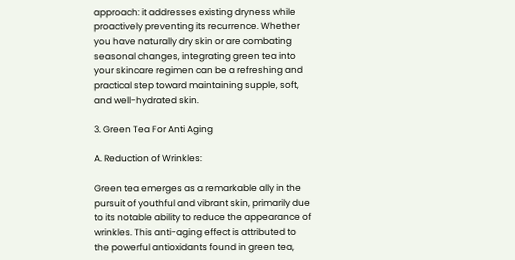approach: it addresses existing dryness while proactively preventing its recurrence. Whether you have naturally dry skin or are combating seasonal changes, integrating green tea into your skincare regimen can be a refreshing and practical step toward maintaining supple, soft, and well-hydrated skin.

3. Green Tea For Anti Aging

A. Reduction of Wrinkles:

Green tea emerges as a remarkable ally in the pursuit of youthful and vibrant skin, primarily due to its notable ability to reduce the appearance of wrinkles. This anti-aging effect is attributed to the powerful antioxidants found in green tea,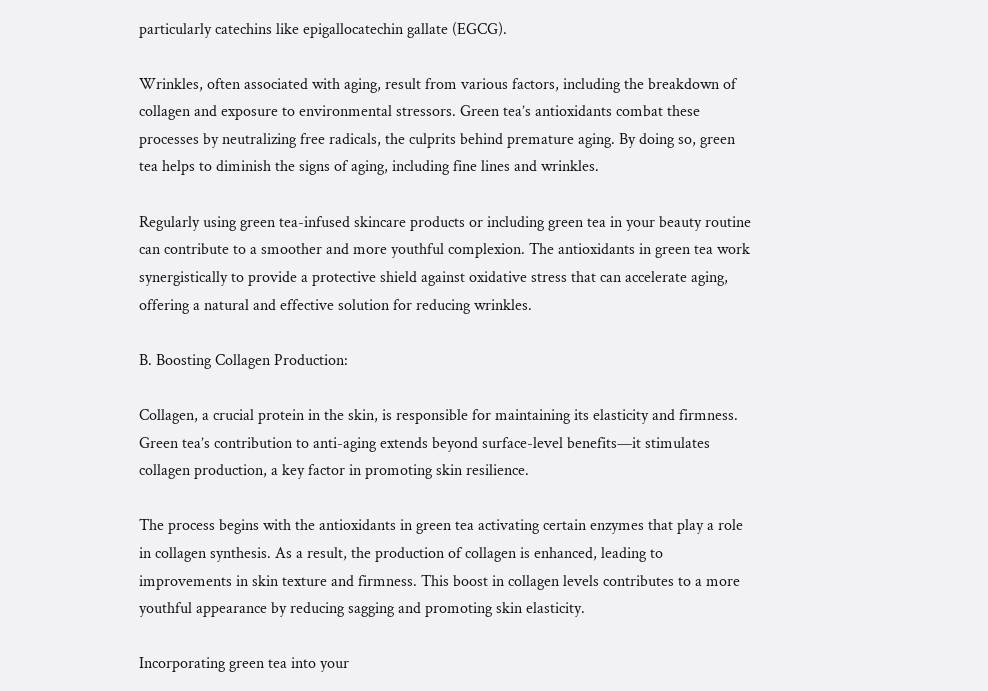particularly catechins like epigallocatechin gallate (EGCG).

Wrinkles, often associated with aging, result from various factors, including the breakdown of collagen and exposure to environmental stressors. Green tea’s antioxidants combat these processes by neutralizing free radicals, the culprits behind premature aging. By doing so, green tea helps to diminish the signs of aging, including fine lines and wrinkles.

Regularly using green tea-infused skincare products or including green tea in your beauty routine can contribute to a smoother and more youthful complexion. The antioxidants in green tea work synergistically to provide a protective shield against oxidative stress that can accelerate aging, offering a natural and effective solution for reducing wrinkles.

B. Boosting Collagen Production:

Collagen, a crucial protein in the skin, is responsible for maintaining its elasticity and firmness. Green tea’s contribution to anti-aging extends beyond surface-level benefits—it stimulates collagen production, a key factor in promoting skin resilience.

The process begins with the antioxidants in green tea activating certain enzymes that play a role in collagen synthesis. As a result, the production of collagen is enhanced, leading to improvements in skin texture and firmness. This boost in collagen levels contributes to a more youthful appearance by reducing sagging and promoting skin elasticity.

Incorporating green tea into your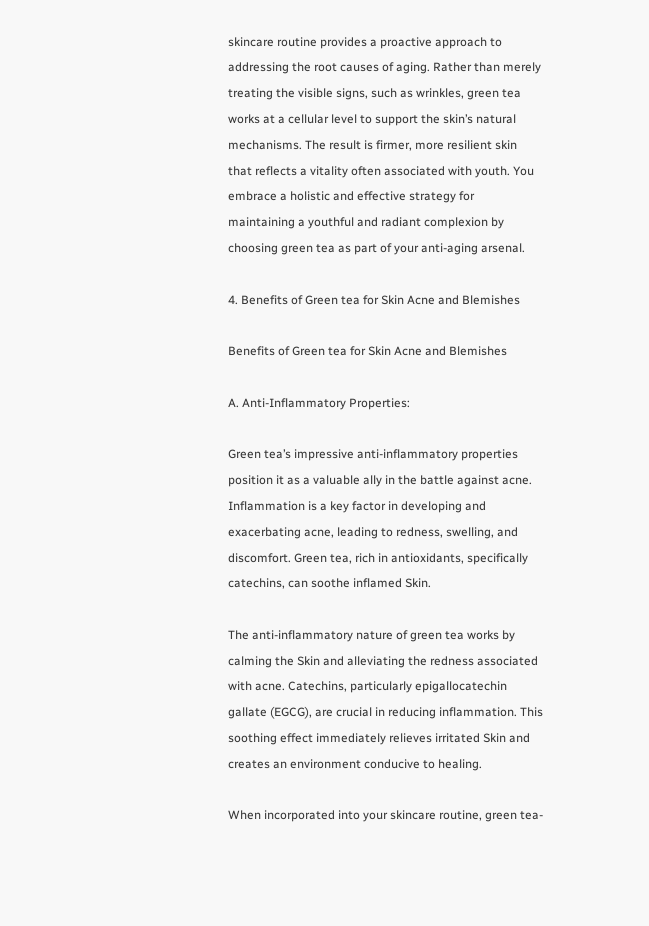skincare routine provides a proactive approach to addressing the root causes of aging. Rather than merely treating the visible signs, such as wrinkles, green tea works at a cellular level to support the skin’s natural mechanisms. The result is firmer, more resilient skin that reflects a vitality often associated with youth. You embrace a holistic and effective strategy for maintaining a youthful and radiant complexion by choosing green tea as part of your anti-aging arsenal.

4. Benefits of Green tea for Skin Acne and Blemishes

Benefits of Green tea for Skin Acne and Blemishes

A. Anti-Inflammatory Properties:

Green tea’s impressive anti-inflammatory properties position it as a valuable ally in the battle against acne. Inflammation is a key factor in developing and exacerbating acne, leading to redness, swelling, and discomfort. Green tea, rich in antioxidants, specifically catechins, can soothe inflamed Skin.

The anti-inflammatory nature of green tea works by calming the Skin and alleviating the redness associated with acne. Catechins, particularly epigallocatechin gallate (EGCG), are crucial in reducing inflammation. This soothing effect immediately relieves irritated Skin and creates an environment conducive to healing.

When incorporated into your skincare routine, green tea-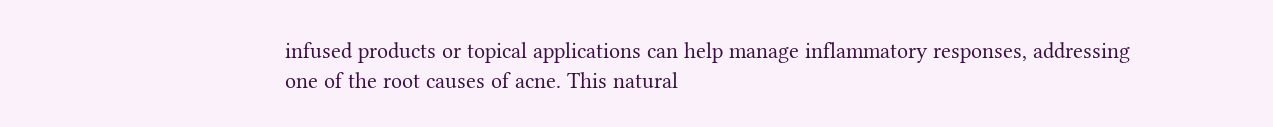infused products or topical applications can help manage inflammatory responses, addressing one of the root causes of acne. This natural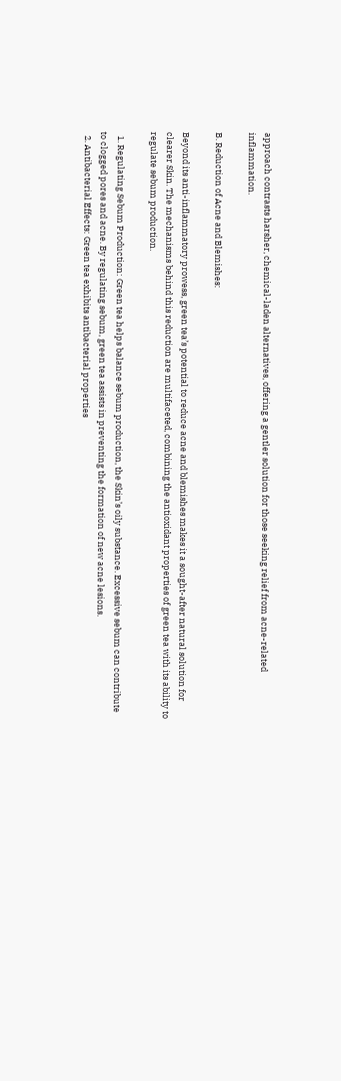approach contrasts harsher, chemical-laden alternatives, offering a gentler solution for those seeking relief from acne-related inflammation.

B. Reduction of Acne and Blemishes:

Beyond its anti-inflammatory prowess, green tea’s potential to reduce acne and blemishes makes it a sought-after natural solution for clearer Skin. The mechanisms behind this reduction are multifaceted, combining the antioxidant properties of green tea with its ability to regulate sebum production.

  1. Regulating Sebum Production: Green tea helps balance sebum production, the Skin’s oily substance. Excessive sebum can contribute to clogged pores and acne. By regulating sebum, green tea assists in preventing the formation of new acne lesions.
  2. Antibacterial Effects: Green tea exhibits antibacterial properties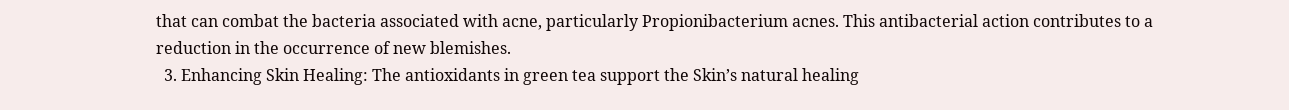that can combat the bacteria associated with acne, particularly Propionibacterium acnes. This antibacterial action contributes to a reduction in the occurrence of new blemishes.
  3. Enhancing Skin Healing: The antioxidants in green tea support the Skin’s natural healing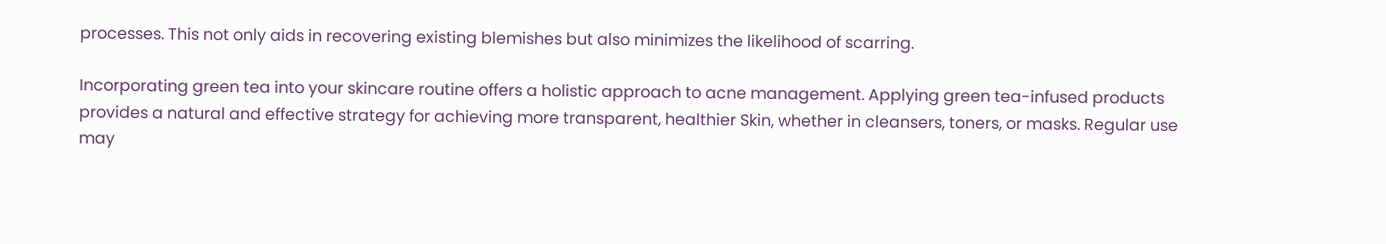processes. This not only aids in recovering existing blemishes but also minimizes the likelihood of scarring.

Incorporating green tea into your skincare routine offers a holistic approach to acne management. Applying green tea-infused products provides a natural and effective strategy for achieving more transparent, healthier Skin, whether in cleansers, toners, or masks. Regular use may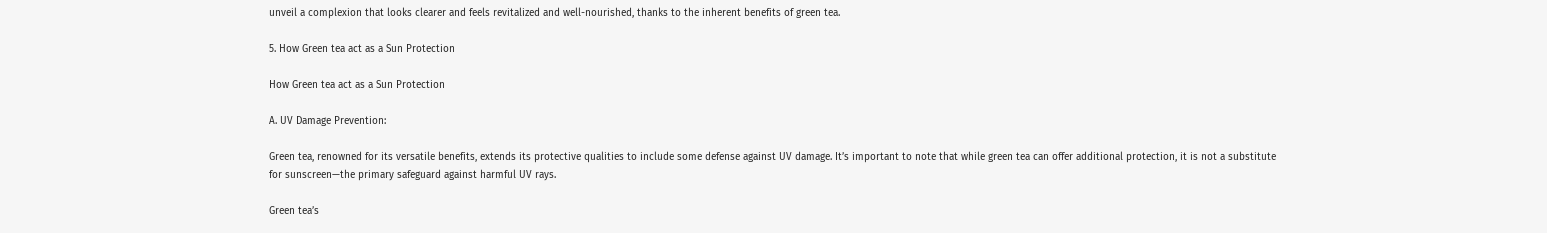unveil a complexion that looks clearer and feels revitalized and well-nourished, thanks to the inherent benefits of green tea.

5. How Green tea act as a Sun Protection

How Green tea act as a Sun Protection

A. UV Damage Prevention:

Green tea, renowned for its versatile benefits, extends its protective qualities to include some defense against UV damage. It’s important to note that while green tea can offer additional protection, it is not a substitute for sunscreen—the primary safeguard against harmful UV rays.

Green tea’s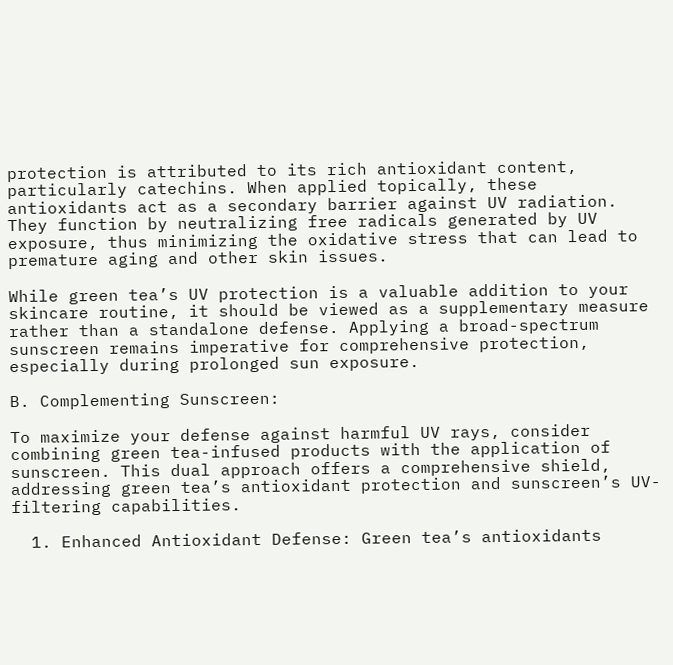protection is attributed to its rich antioxidant content, particularly catechins. When applied topically, these antioxidants act as a secondary barrier against UV radiation. They function by neutralizing free radicals generated by UV exposure, thus minimizing the oxidative stress that can lead to premature aging and other skin issues.

While green tea’s UV protection is a valuable addition to your skincare routine, it should be viewed as a supplementary measure rather than a standalone defense. Applying a broad-spectrum sunscreen remains imperative for comprehensive protection, especially during prolonged sun exposure.

B. Complementing Sunscreen:

To maximize your defense against harmful UV rays, consider combining green tea-infused products with the application of sunscreen. This dual approach offers a comprehensive shield, addressing green tea’s antioxidant protection and sunscreen’s UV-filtering capabilities.

  1. Enhanced Antioxidant Defense: Green tea’s antioxidants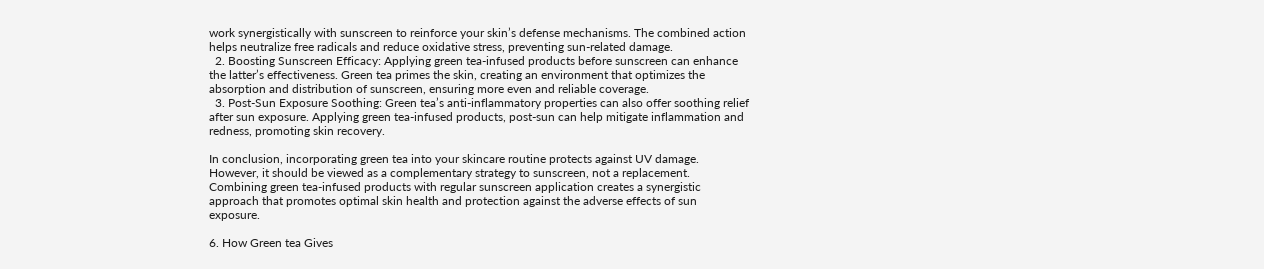work synergistically with sunscreen to reinforce your skin’s defense mechanisms. The combined action helps neutralize free radicals and reduce oxidative stress, preventing sun-related damage.
  2. Boosting Sunscreen Efficacy: Applying green tea-infused products before sunscreen can enhance the latter’s effectiveness. Green tea primes the skin, creating an environment that optimizes the absorption and distribution of sunscreen, ensuring more even and reliable coverage.
  3. Post-Sun Exposure Soothing: Green tea’s anti-inflammatory properties can also offer soothing relief after sun exposure. Applying green tea-infused products, post-sun can help mitigate inflammation and redness, promoting skin recovery.

In conclusion, incorporating green tea into your skincare routine protects against UV damage. However, it should be viewed as a complementary strategy to sunscreen, not a replacement. Combining green tea-infused products with regular sunscreen application creates a synergistic approach that promotes optimal skin health and protection against the adverse effects of sun exposure.

6. How Green tea Gives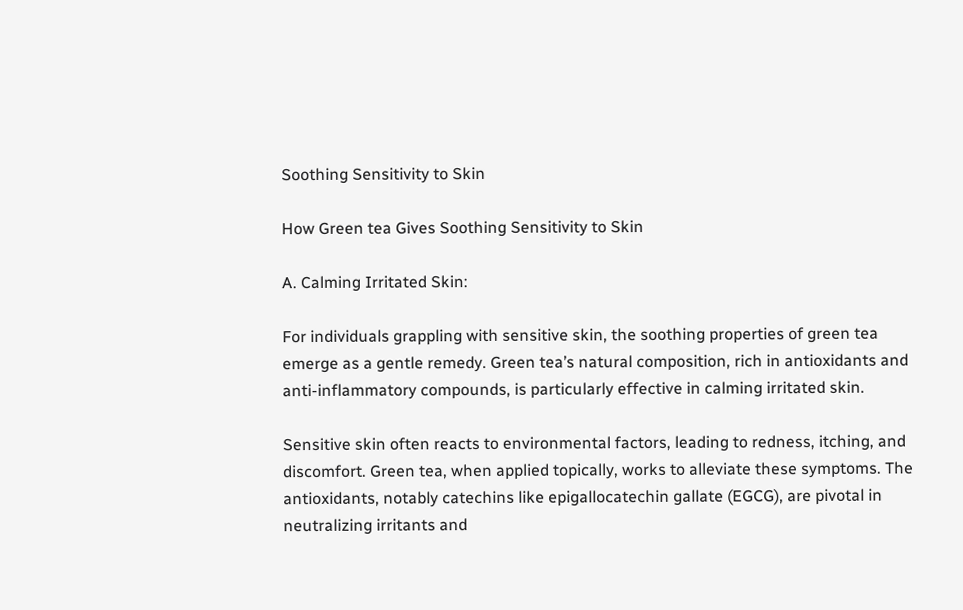Soothing Sensitivity to Skin

How Green tea Gives Soothing Sensitivity to Skin

A. Calming Irritated Skin:

For individuals grappling with sensitive skin, the soothing properties of green tea emerge as a gentle remedy. Green tea’s natural composition, rich in antioxidants and anti-inflammatory compounds, is particularly effective in calming irritated skin.

Sensitive skin often reacts to environmental factors, leading to redness, itching, and discomfort. Green tea, when applied topically, works to alleviate these symptoms. The antioxidants, notably catechins like epigallocatechin gallate (EGCG), are pivotal in neutralizing irritants and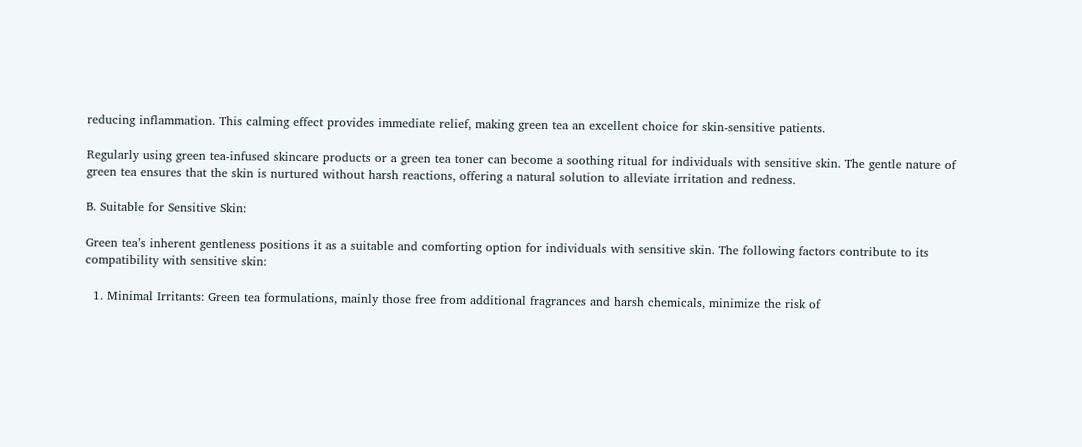reducing inflammation. This calming effect provides immediate relief, making green tea an excellent choice for skin-sensitive patients.

Regularly using green tea-infused skincare products or a green tea toner can become a soothing ritual for individuals with sensitive skin. The gentle nature of green tea ensures that the skin is nurtured without harsh reactions, offering a natural solution to alleviate irritation and redness.

B. Suitable for Sensitive Skin:

Green tea’s inherent gentleness positions it as a suitable and comforting option for individuals with sensitive skin. The following factors contribute to its compatibility with sensitive skin:

  1. Minimal Irritants: Green tea formulations, mainly those free from additional fragrances and harsh chemicals, minimize the risk of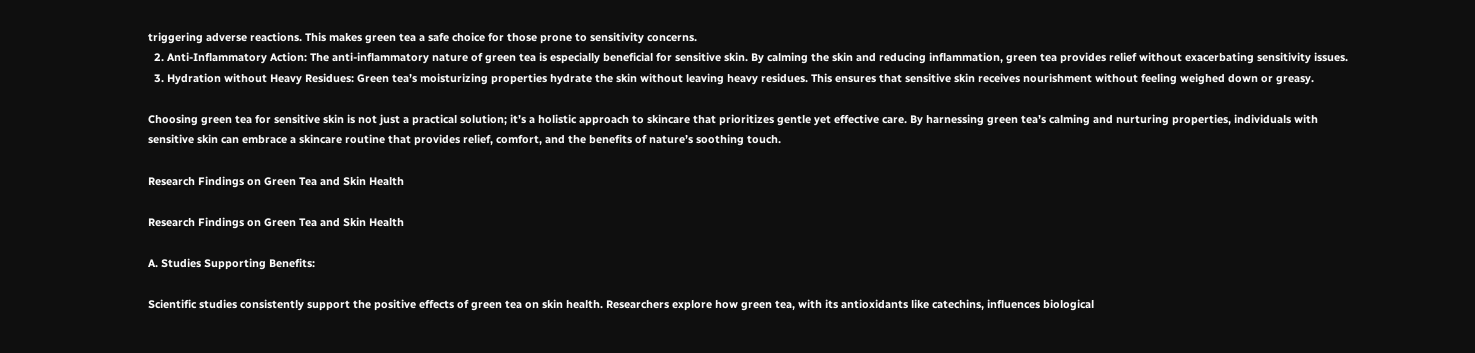triggering adverse reactions. This makes green tea a safe choice for those prone to sensitivity concerns.
  2. Anti-Inflammatory Action: The anti-inflammatory nature of green tea is especially beneficial for sensitive skin. By calming the skin and reducing inflammation, green tea provides relief without exacerbating sensitivity issues.
  3. Hydration without Heavy Residues: Green tea’s moisturizing properties hydrate the skin without leaving heavy residues. This ensures that sensitive skin receives nourishment without feeling weighed down or greasy.

Choosing green tea for sensitive skin is not just a practical solution; it’s a holistic approach to skincare that prioritizes gentle yet effective care. By harnessing green tea’s calming and nurturing properties, individuals with sensitive skin can embrace a skincare routine that provides relief, comfort, and the benefits of nature’s soothing touch.

Research Findings on Green Tea and Skin Health

Research Findings on Green Tea and Skin Health

A. Studies Supporting Benefits:

Scientific studies consistently support the positive effects of green tea on skin health. Researchers explore how green tea, with its antioxidants like catechins, influences biological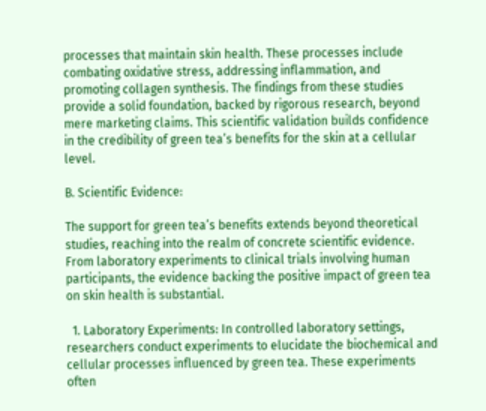processes that maintain skin health. These processes include combating oxidative stress, addressing inflammation, and promoting collagen synthesis. The findings from these studies provide a solid foundation, backed by rigorous research, beyond mere marketing claims. This scientific validation builds confidence in the credibility of green tea’s benefits for the skin at a cellular level.

B. Scientific Evidence:

The support for green tea’s benefits extends beyond theoretical studies, reaching into the realm of concrete scientific evidence. From laboratory experiments to clinical trials involving human participants, the evidence backing the positive impact of green tea on skin health is substantial.

  1. Laboratory Experiments: In controlled laboratory settings, researchers conduct experiments to elucidate the biochemical and cellular processes influenced by green tea. These experiments often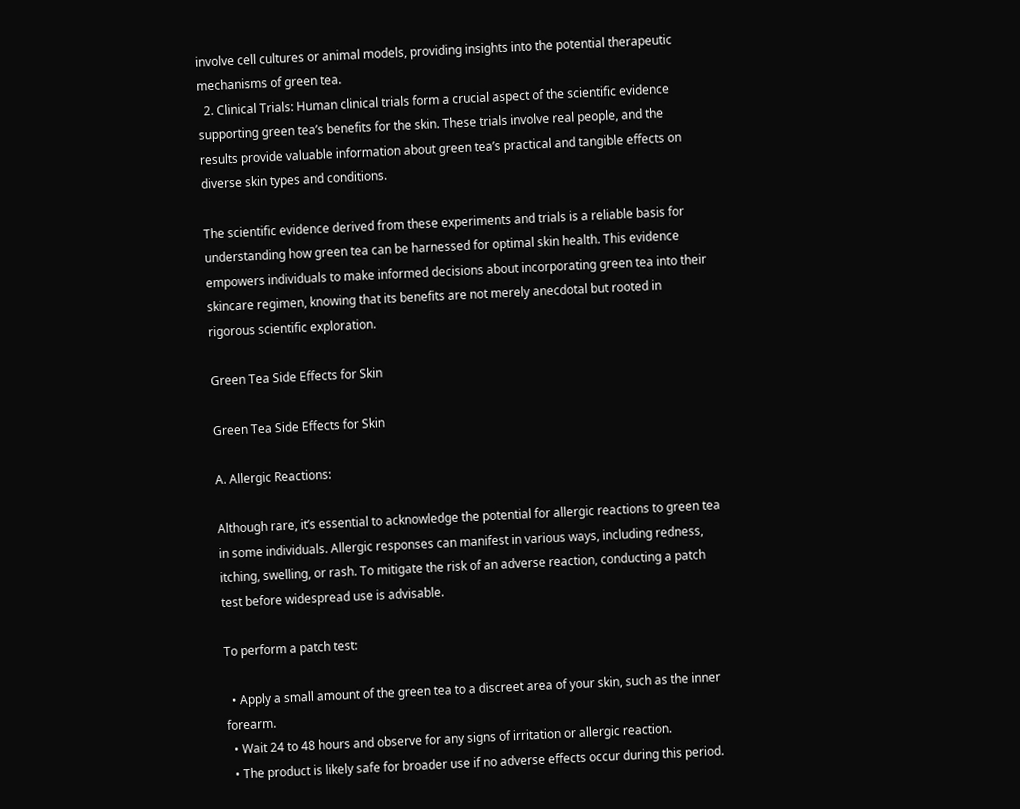involve cell cultures or animal models, providing insights into the potential therapeutic mechanisms of green tea.
  2. Clinical Trials: Human clinical trials form a crucial aspect of the scientific evidence supporting green tea’s benefits for the skin. These trials involve real people, and the results provide valuable information about green tea’s practical and tangible effects on diverse skin types and conditions.

The scientific evidence derived from these experiments and trials is a reliable basis for understanding how green tea can be harnessed for optimal skin health. This evidence empowers individuals to make informed decisions about incorporating green tea into their skincare regimen, knowing that its benefits are not merely anecdotal but rooted in rigorous scientific exploration.

Green Tea Side Effects for Skin

Green Tea Side Effects for Skin

A. Allergic Reactions:

Although rare, it’s essential to acknowledge the potential for allergic reactions to green tea in some individuals. Allergic responses can manifest in various ways, including redness, itching, swelling, or rash. To mitigate the risk of an adverse reaction, conducting a patch test before widespread use is advisable.

To perform a patch test:

  • Apply a small amount of the green tea to a discreet area of your skin, such as the inner forearm.
  • Wait 24 to 48 hours and observe for any signs of irritation or allergic reaction.
  • The product is likely safe for broader use if no adverse effects occur during this period.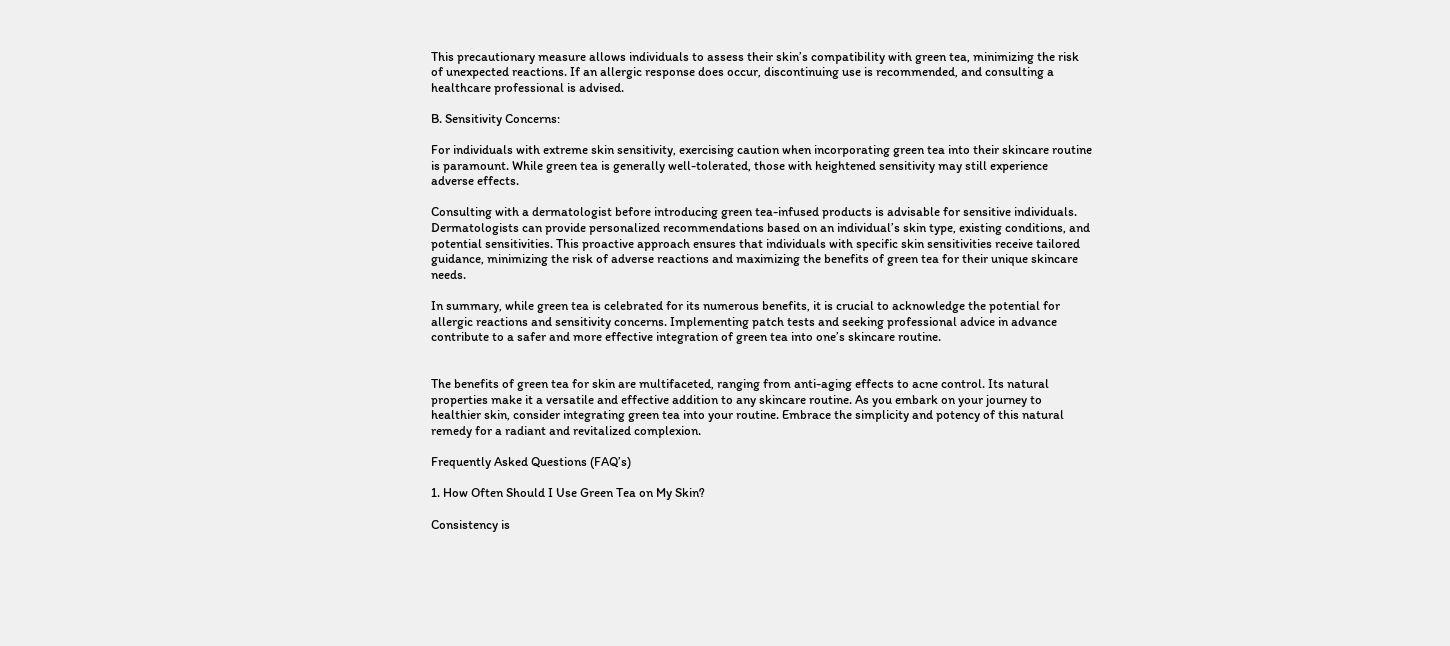This precautionary measure allows individuals to assess their skin’s compatibility with green tea, minimizing the risk of unexpected reactions. If an allergic response does occur, discontinuing use is recommended, and consulting a healthcare professional is advised.

B. Sensitivity Concerns:

For individuals with extreme skin sensitivity, exercising caution when incorporating green tea into their skincare routine is paramount. While green tea is generally well-tolerated, those with heightened sensitivity may still experience adverse effects.

Consulting with a dermatologist before introducing green tea-infused products is advisable for sensitive individuals. Dermatologists can provide personalized recommendations based on an individual’s skin type, existing conditions, and potential sensitivities. This proactive approach ensures that individuals with specific skin sensitivities receive tailored guidance, minimizing the risk of adverse reactions and maximizing the benefits of green tea for their unique skincare needs.

In summary, while green tea is celebrated for its numerous benefits, it is crucial to acknowledge the potential for allergic reactions and sensitivity concerns. Implementing patch tests and seeking professional advice in advance contribute to a safer and more effective integration of green tea into one’s skincare routine.


The benefits of green tea for skin are multifaceted, ranging from anti-aging effects to acne control. Its natural properties make it a versatile and effective addition to any skincare routine. As you embark on your journey to healthier skin, consider integrating green tea into your routine. Embrace the simplicity and potency of this natural remedy for a radiant and revitalized complexion.

Frequently Asked Questions (FAQ’s)

1. How Often Should I Use Green Tea on My Skin?

Consistency is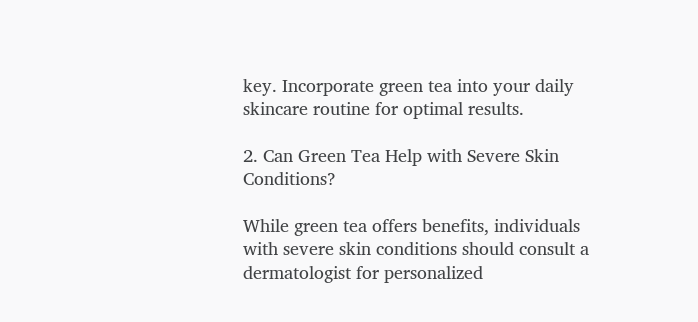key. Incorporate green tea into your daily skincare routine for optimal results.

2. Can Green Tea Help with Severe Skin Conditions?

While green tea offers benefits, individuals with severe skin conditions should consult a dermatologist for personalized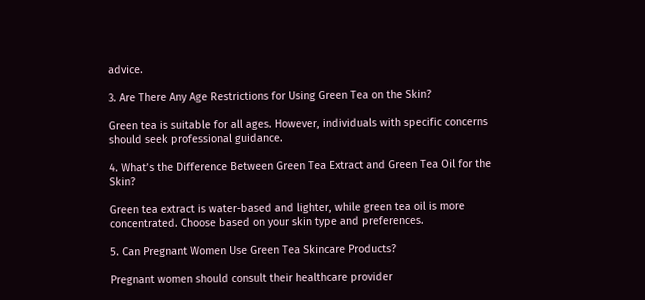advice.

3. Are There Any Age Restrictions for Using Green Tea on the Skin?

Green tea is suitable for all ages. However, individuals with specific concerns should seek professional guidance.

4. What’s the Difference Between Green Tea Extract and Green Tea Oil for the Skin?

Green tea extract is water-based and lighter, while green tea oil is more concentrated. Choose based on your skin type and preferences.

5. Can Pregnant Women Use Green Tea Skincare Products?

Pregnant women should consult their healthcare provider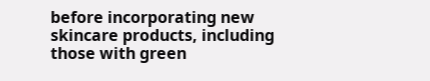before incorporating new skincare products, including those with green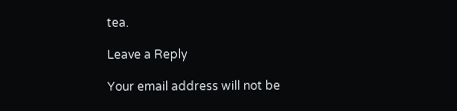tea.

Leave a Reply

Your email address will not be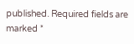published. Required fields are marked *